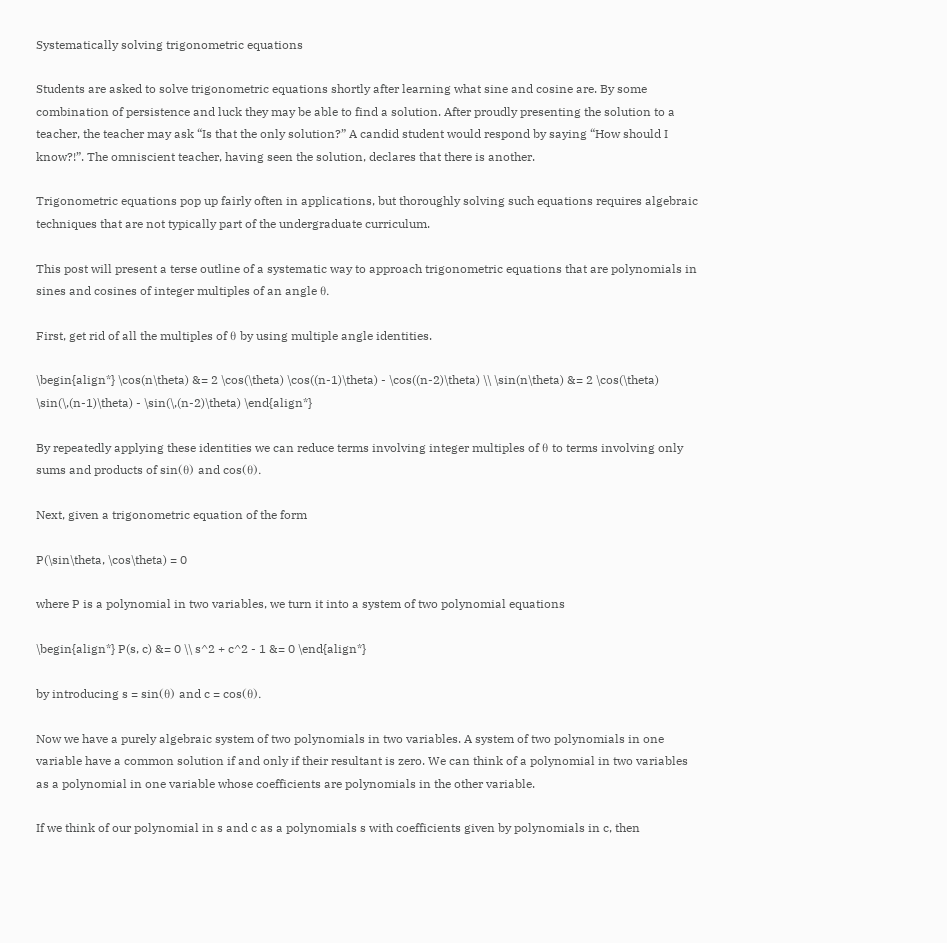Systematically solving trigonometric equations

Students are asked to solve trigonometric equations shortly after learning what sine and cosine are. By some combination of persistence and luck they may be able to find a solution. After proudly presenting the solution to a teacher, the teacher may ask “Is that the only solution?” A candid student would respond by saying “How should I know?!”. The omniscient teacher, having seen the solution, declares that there is another.

Trigonometric equations pop up fairly often in applications, but thoroughly solving such equations requires algebraic techniques that are not typically part of the undergraduate curriculum.

This post will present a terse outline of a systematic way to approach trigonometric equations that are polynomials in sines and cosines of integer multiples of an angle θ.

First, get rid of all the multiples of θ by using multiple angle identities.

\begin{align*} \cos(n\theta) &= 2 \cos(\theta) \cos((n-1)\theta) - \cos((n-2)\theta) \\ \sin(n\theta) &= 2 \cos(\theta) \sin(\,(n-1)\theta) - \sin(\,(n-2)\theta) \end{align*}

By repeatedly applying these identities we can reduce terms involving integer multiples of θ to terms involving only sums and products of sin(θ) and cos(θ).

Next, given a trigonometric equation of the form

P(\sin\theta, \cos\theta) = 0

where P is a polynomial in two variables, we turn it into a system of two polynomial equations

\begin{align*} P(s, c) &= 0 \\ s^2 + c^2 - 1 &= 0 \end{align*}

by introducing s = sin(θ) and c = cos(θ).

Now we have a purely algebraic system of two polynomials in two variables. A system of two polynomials in one variable have a common solution if and only if their resultant is zero. We can think of a polynomial in two variables as a polynomial in one variable whose coefficients are polynomials in the other variable.

If we think of our polynomial in s and c as a polynomials s with coefficients given by polynomials in c, then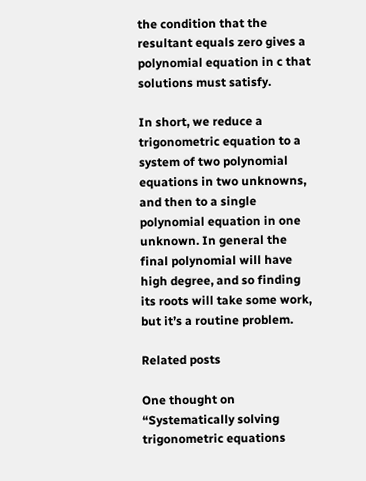the condition that the resultant equals zero gives a polynomial equation in c that solutions must satisfy.

In short, we reduce a trigonometric equation to a system of two polynomial equations in two unknowns, and then to a single polynomial equation in one unknown. In general the final polynomial will have high degree, and so finding its roots will take some work, but it’s a routine problem.

Related posts

One thought on “Systematically solving trigonometric equations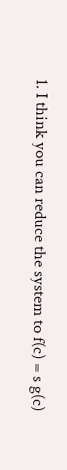1. I think you can reduce the system to f(c) = s g(c)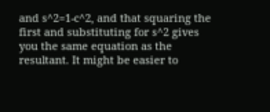and s^2=1-c^2, and that squaring the first and substituting for s^2 gives you the same equation as the resultant. It might be easier to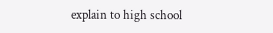explain to high school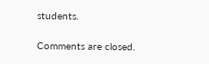students.

Comments are closed.